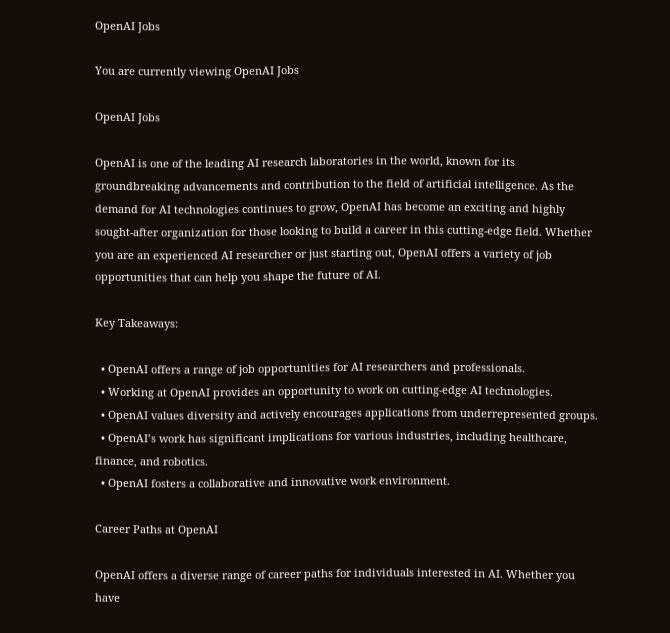OpenAI Jobs

You are currently viewing OpenAI Jobs

OpenAI Jobs

OpenAI is one of the leading AI research laboratories in the world, known for its groundbreaking advancements and contribution to the field of artificial intelligence. As the demand for AI technologies continues to grow, OpenAI has become an exciting and highly sought-after organization for those looking to build a career in this cutting-edge field. Whether you are an experienced AI researcher or just starting out, OpenAI offers a variety of job opportunities that can help you shape the future of AI.

Key Takeaways:

  • OpenAI offers a range of job opportunities for AI researchers and professionals.
  • Working at OpenAI provides an opportunity to work on cutting-edge AI technologies.
  • OpenAI values diversity and actively encourages applications from underrepresented groups.
  • OpenAI’s work has significant implications for various industries, including healthcare, finance, and robotics.
  • OpenAI fosters a collaborative and innovative work environment.

Career Paths at OpenAI

OpenAI offers a diverse range of career paths for individuals interested in AI. Whether you have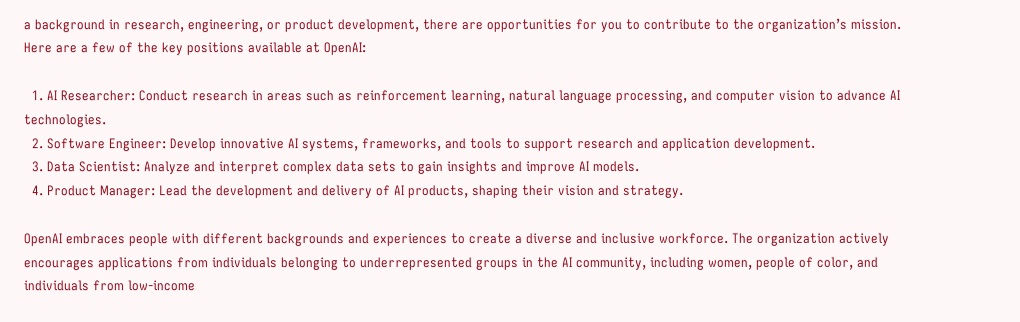a background in research, engineering, or product development, there are opportunities for you to contribute to the organization’s mission. Here are a few of the key positions available at OpenAI:

  1. AI Researcher: Conduct research in areas such as reinforcement learning, natural language processing, and computer vision to advance AI technologies.
  2. Software Engineer: Develop innovative AI systems, frameworks, and tools to support research and application development.
  3. Data Scientist: Analyze and interpret complex data sets to gain insights and improve AI models.
  4. Product Manager: Lead the development and delivery of AI products, shaping their vision and strategy.

OpenAI embraces people with different backgrounds and experiences to create a diverse and inclusive workforce. The organization actively encourages applications from individuals belonging to underrepresented groups in the AI community, including women, people of color, and individuals from low-income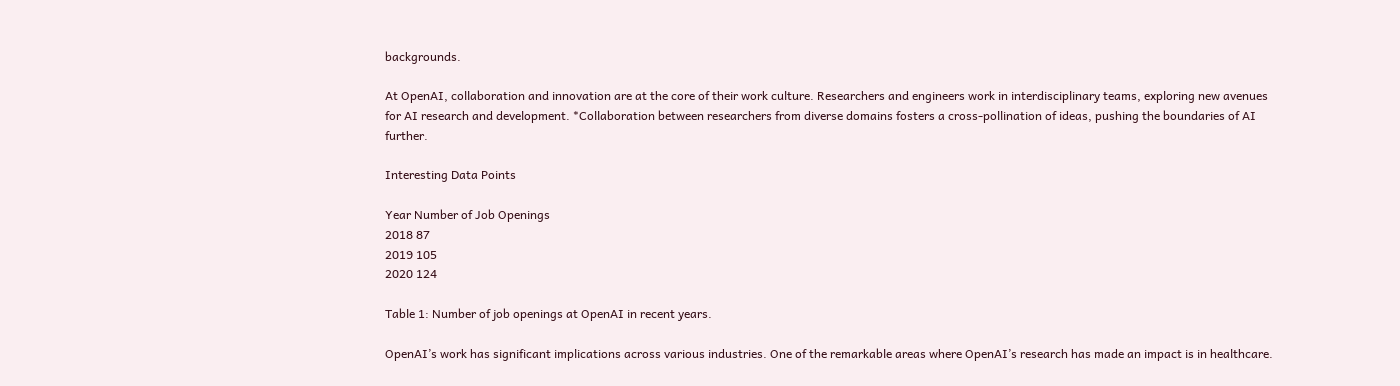backgrounds.

At OpenAI, collaboration and innovation are at the core of their work culture. Researchers and engineers work in interdisciplinary teams, exploring new avenues for AI research and development. *Collaboration between researchers from diverse domains fosters a cross-pollination of ideas, pushing the boundaries of AI further.

Interesting Data Points

Year Number of Job Openings
2018 87
2019 105
2020 124

Table 1: Number of job openings at OpenAI in recent years.

OpenAI’s work has significant implications across various industries. One of the remarkable areas where OpenAI’s research has made an impact is in healthcare.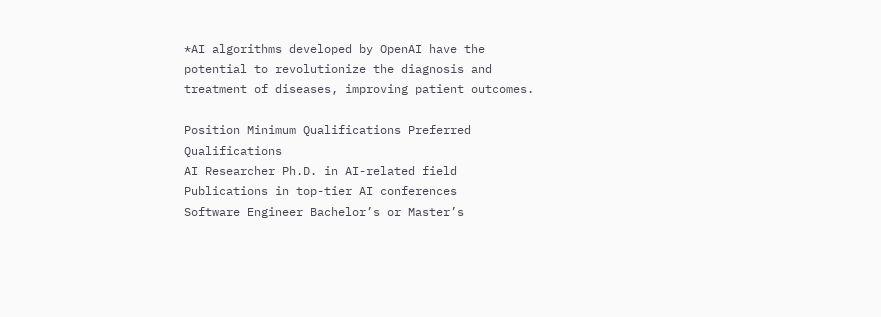*AI algorithms developed by OpenAI have the potential to revolutionize the diagnosis and treatment of diseases, improving patient outcomes.

Position Minimum Qualifications Preferred Qualifications
AI Researcher Ph.D. in AI-related field Publications in top-tier AI conferences
Software Engineer Bachelor’s or Master’s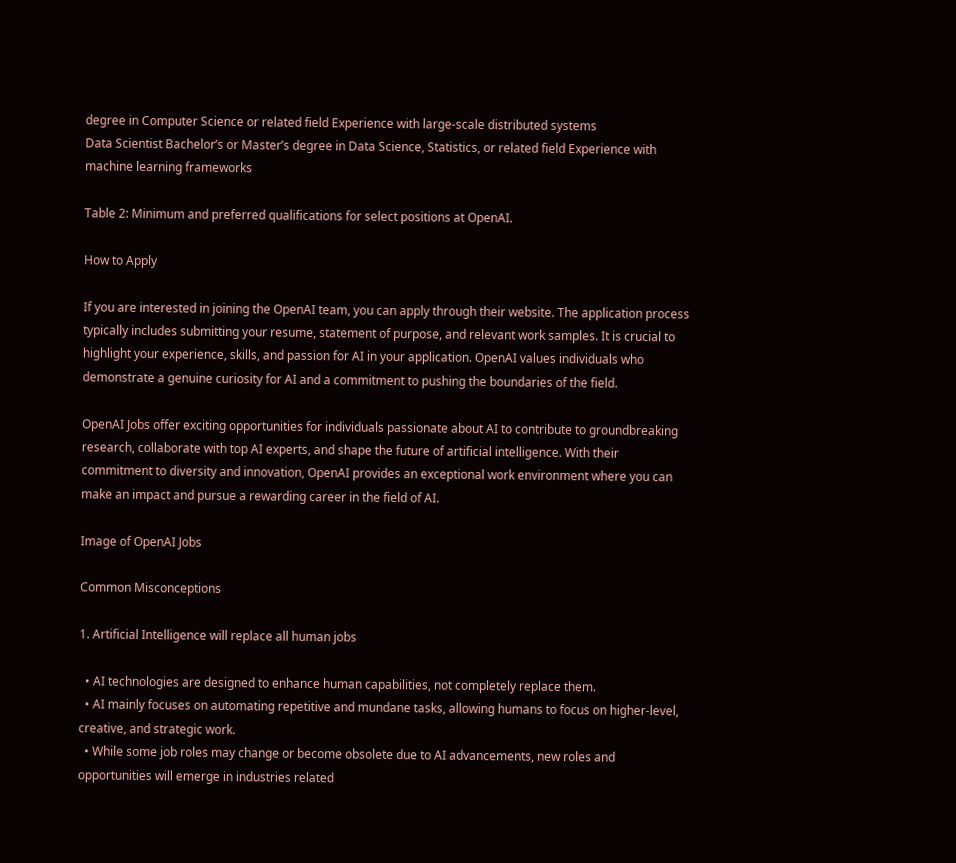degree in Computer Science or related field Experience with large-scale distributed systems
Data Scientist Bachelor’s or Master’s degree in Data Science, Statistics, or related field Experience with machine learning frameworks

Table 2: Minimum and preferred qualifications for select positions at OpenAI.

How to Apply

If you are interested in joining the OpenAI team, you can apply through their website. The application process typically includes submitting your resume, statement of purpose, and relevant work samples. It is crucial to highlight your experience, skills, and passion for AI in your application. OpenAI values individuals who demonstrate a genuine curiosity for AI and a commitment to pushing the boundaries of the field.

OpenAI Jobs offer exciting opportunities for individuals passionate about AI to contribute to groundbreaking research, collaborate with top AI experts, and shape the future of artificial intelligence. With their commitment to diversity and innovation, OpenAI provides an exceptional work environment where you can make an impact and pursue a rewarding career in the field of AI.

Image of OpenAI Jobs

Common Misconceptions

1. Artificial Intelligence will replace all human jobs

  • AI technologies are designed to enhance human capabilities, not completely replace them.
  • AI mainly focuses on automating repetitive and mundane tasks, allowing humans to focus on higher-level, creative, and strategic work.
  • While some job roles may change or become obsolete due to AI advancements, new roles and opportunities will emerge in industries related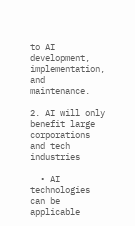to AI development, implementation, and maintenance.

2. AI will only benefit large corporations and tech industries

  • AI technologies can be applicable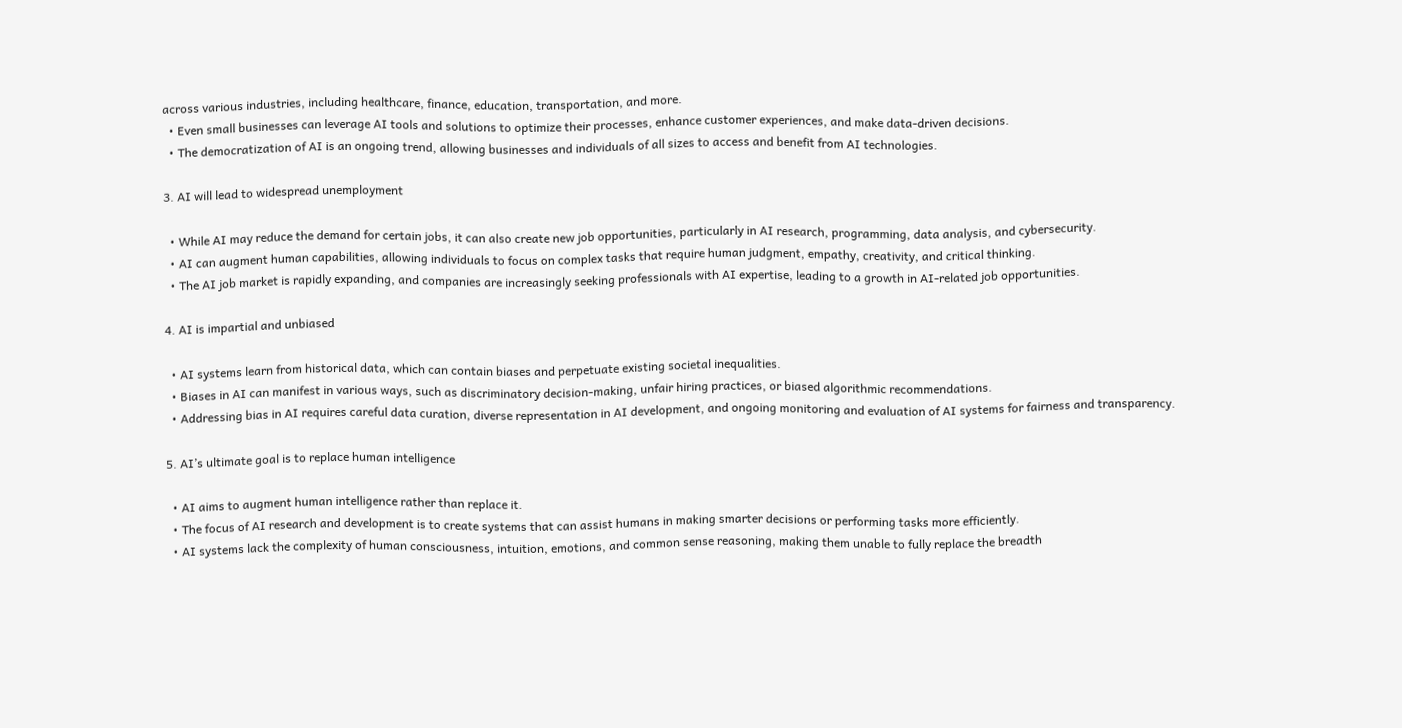across various industries, including healthcare, finance, education, transportation, and more.
  • Even small businesses can leverage AI tools and solutions to optimize their processes, enhance customer experiences, and make data-driven decisions.
  • The democratization of AI is an ongoing trend, allowing businesses and individuals of all sizes to access and benefit from AI technologies.

3. AI will lead to widespread unemployment

  • While AI may reduce the demand for certain jobs, it can also create new job opportunities, particularly in AI research, programming, data analysis, and cybersecurity.
  • AI can augment human capabilities, allowing individuals to focus on complex tasks that require human judgment, empathy, creativity, and critical thinking.
  • The AI job market is rapidly expanding, and companies are increasingly seeking professionals with AI expertise, leading to a growth in AI-related job opportunities.

4. AI is impartial and unbiased

  • AI systems learn from historical data, which can contain biases and perpetuate existing societal inequalities.
  • Biases in AI can manifest in various ways, such as discriminatory decision-making, unfair hiring practices, or biased algorithmic recommendations.
  • Addressing bias in AI requires careful data curation, diverse representation in AI development, and ongoing monitoring and evaluation of AI systems for fairness and transparency.

5. AI’s ultimate goal is to replace human intelligence

  • AI aims to augment human intelligence rather than replace it.
  • The focus of AI research and development is to create systems that can assist humans in making smarter decisions or performing tasks more efficiently.
  • AI systems lack the complexity of human consciousness, intuition, emotions, and common sense reasoning, making them unable to fully replace the breadth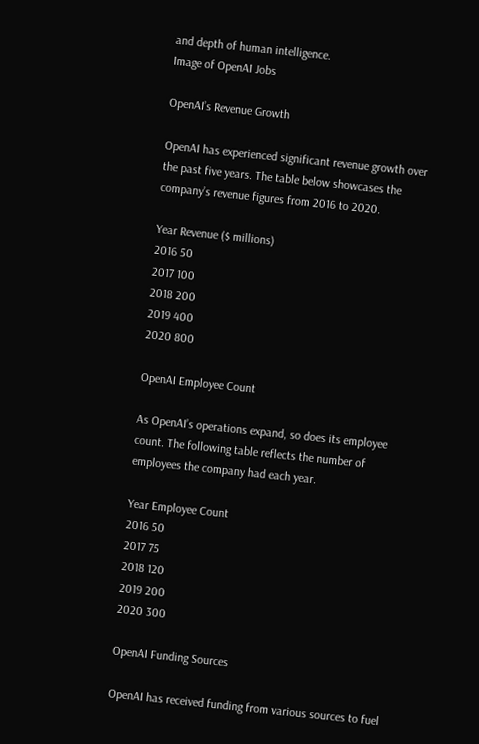and depth of human intelligence.
Image of OpenAI Jobs

OpenAI’s Revenue Growth

OpenAI has experienced significant revenue growth over the past five years. The table below showcases the company’s revenue figures from 2016 to 2020.

Year Revenue ($ millions)
2016 50
2017 100
2018 200
2019 400
2020 800

OpenAI Employee Count

As OpenAI’s operations expand, so does its employee count. The following table reflects the number of employees the company had each year.

Year Employee Count
2016 50
2017 75
2018 120
2019 200
2020 300

OpenAI Funding Sources

OpenAI has received funding from various sources to fuel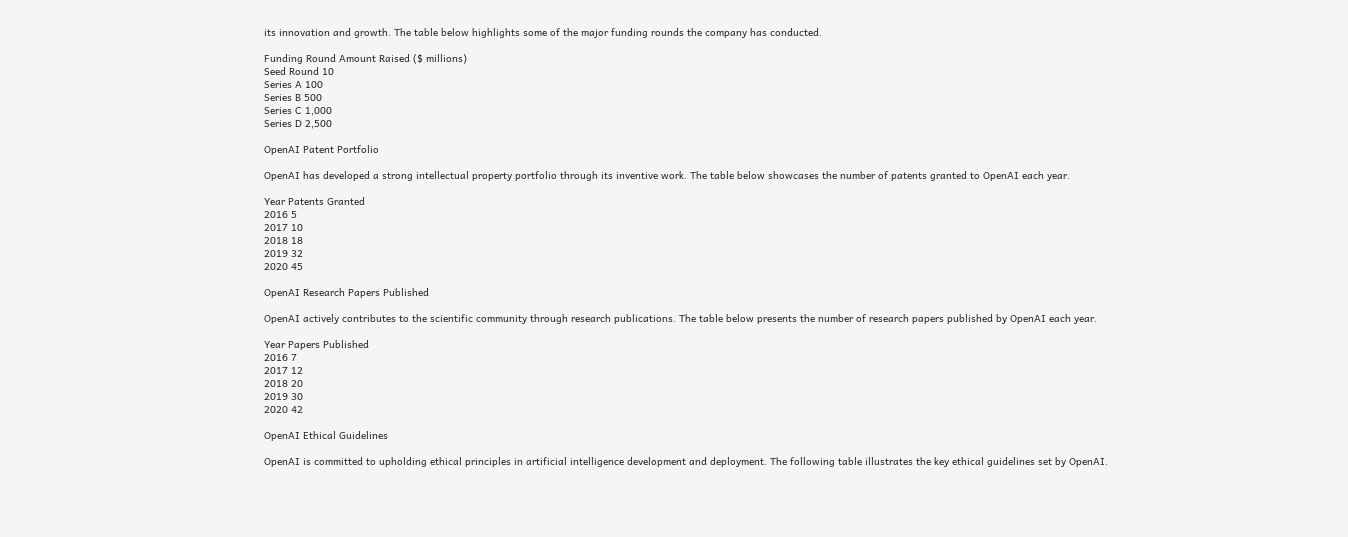its innovation and growth. The table below highlights some of the major funding rounds the company has conducted.

Funding Round Amount Raised ($ millions)
Seed Round 10
Series A 100
Series B 500
Series C 1,000
Series D 2,500

OpenAI Patent Portfolio

OpenAI has developed a strong intellectual property portfolio through its inventive work. The table below showcases the number of patents granted to OpenAI each year.

Year Patents Granted
2016 5
2017 10
2018 18
2019 32
2020 45

OpenAI Research Papers Published

OpenAI actively contributes to the scientific community through research publications. The table below presents the number of research papers published by OpenAI each year.

Year Papers Published
2016 7
2017 12
2018 20
2019 30
2020 42

OpenAI Ethical Guidelines

OpenAI is committed to upholding ethical principles in artificial intelligence development and deployment. The following table illustrates the key ethical guidelines set by OpenAI.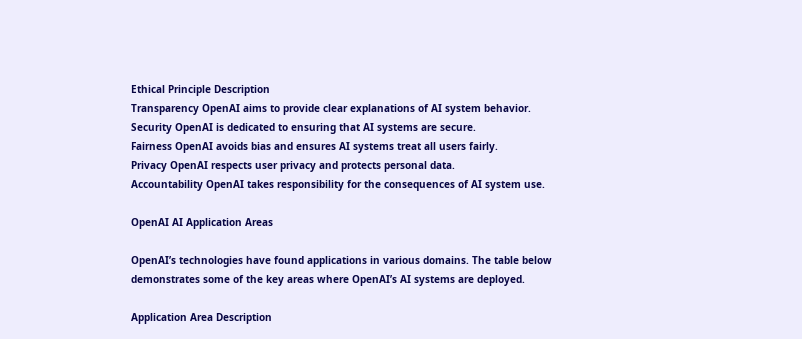Ethical Principle Description
Transparency OpenAI aims to provide clear explanations of AI system behavior.
Security OpenAI is dedicated to ensuring that AI systems are secure.
Fairness OpenAI avoids bias and ensures AI systems treat all users fairly.
Privacy OpenAI respects user privacy and protects personal data.
Accountability OpenAI takes responsibility for the consequences of AI system use.

OpenAI AI Application Areas

OpenAI’s technologies have found applications in various domains. The table below demonstrates some of the key areas where OpenAI’s AI systems are deployed.

Application Area Description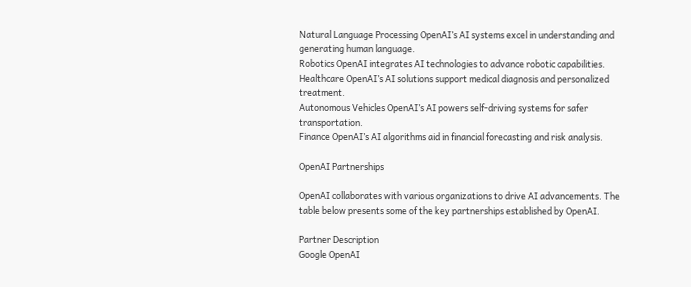Natural Language Processing OpenAI’s AI systems excel in understanding and generating human language.
Robotics OpenAI integrates AI technologies to advance robotic capabilities.
Healthcare OpenAI’s AI solutions support medical diagnosis and personalized treatment.
Autonomous Vehicles OpenAI’s AI powers self-driving systems for safer transportation.
Finance OpenAI’s AI algorithms aid in financial forecasting and risk analysis.

OpenAI Partnerships

OpenAI collaborates with various organizations to drive AI advancements. The table below presents some of the key partnerships established by OpenAI.

Partner Description
Google OpenAI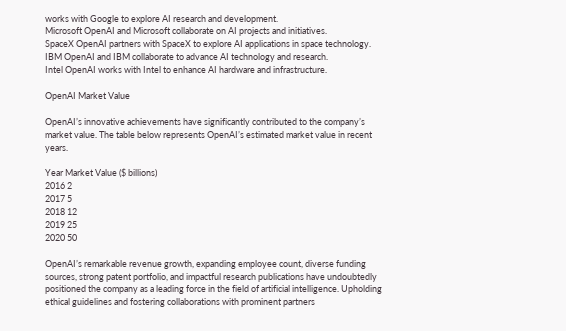works with Google to explore AI research and development.
Microsoft OpenAI and Microsoft collaborate on AI projects and initiatives.
SpaceX OpenAI partners with SpaceX to explore AI applications in space technology.
IBM OpenAI and IBM collaborate to advance AI technology and research.
Intel OpenAI works with Intel to enhance AI hardware and infrastructure.

OpenAI Market Value

OpenAI’s innovative achievements have significantly contributed to the company’s market value. The table below represents OpenAI’s estimated market value in recent years.

Year Market Value ($ billions)
2016 2
2017 5
2018 12
2019 25
2020 50

OpenAI’s remarkable revenue growth, expanding employee count, diverse funding sources, strong patent portfolio, and impactful research publications have undoubtedly positioned the company as a leading force in the field of artificial intelligence. Upholding ethical guidelines and fostering collaborations with prominent partners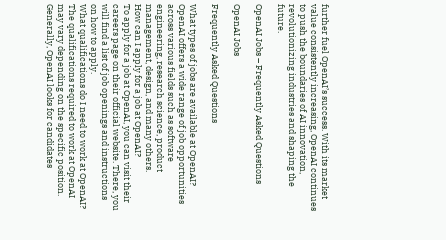further fuel OpenAI’s success. With its market value consistently increasing, OpenAI continues to push the boundaries of AI innovation, revolutionizing industries and shaping the future.

OpenAI Jobs – Frequently Asked Questions

OpenAI Jobs

Frequently Asked Questions

What types of jobs are available at OpenAI?
OpenAI offers a wide range of job opportunities across various fields such as software engineering, research science, product management, design, and many others.
How can I apply for a job at OpenAI?
To apply for a job at OpenAI, you can visit their careers page on their official website. There, you will find a list of job openings and instructions on how to apply.
What qualifications do I need to work at OpenAI?
The qualifications required to work at OpenAI may vary depending on the specific position. Generally, OpenAI looks for candidates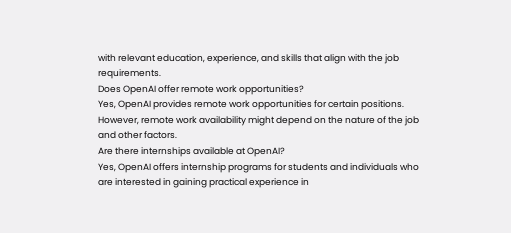with relevant education, experience, and skills that align with the job requirements.
Does OpenAI offer remote work opportunities?
Yes, OpenAI provides remote work opportunities for certain positions. However, remote work availability might depend on the nature of the job and other factors.
Are there internships available at OpenAI?
Yes, OpenAI offers internship programs for students and individuals who are interested in gaining practical experience in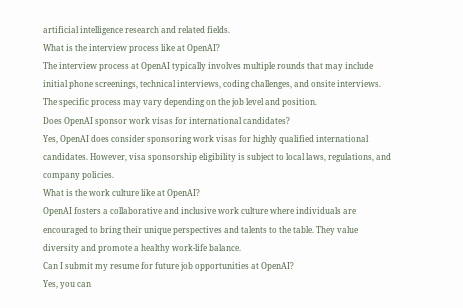artificial intelligence research and related fields.
What is the interview process like at OpenAI?
The interview process at OpenAI typically involves multiple rounds that may include initial phone screenings, technical interviews, coding challenges, and onsite interviews. The specific process may vary depending on the job level and position.
Does OpenAI sponsor work visas for international candidates?
Yes, OpenAI does consider sponsoring work visas for highly qualified international candidates. However, visa sponsorship eligibility is subject to local laws, regulations, and company policies.
What is the work culture like at OpenAI?
OpenAI fosters a collaborative and inclusive work culture where individuals are encouraged to bring their unique perspectives and talents to the table. They value diversity and promote a healthy work-life balance.
Can I submit my resume for future job opportunities at OpenAI?
Yes, you can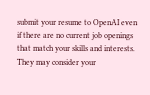submit your resume to OpenAI even if there are no current job openings that match your skills and interests. They may consider your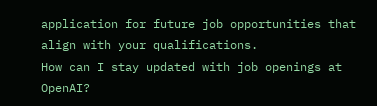application for future job opportunities that align with your qualifications.
How can I stay updated with job openings at OpenAI?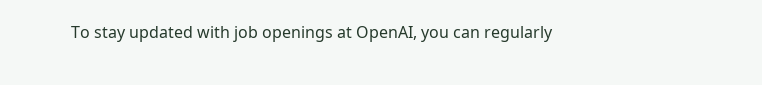To stay updated with job openings at OpenAI, you can regularly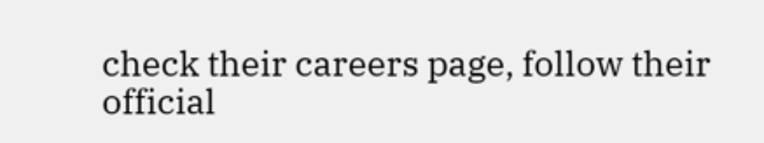check their careers page, follow their official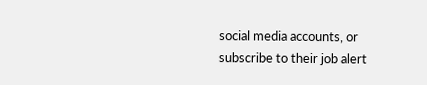social media accounts, or subscribe to their job alert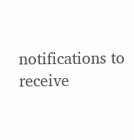notifications to receive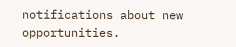notifications about new opportunities.